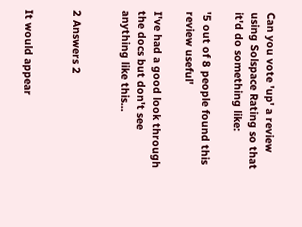Can you vote 'up' a review using Solspace Rating so that it'd do something like:

'5 out of 8 people found this review useful'

I've had a good look through the docs but don't see anything like this...


2 Answers 2


It would appear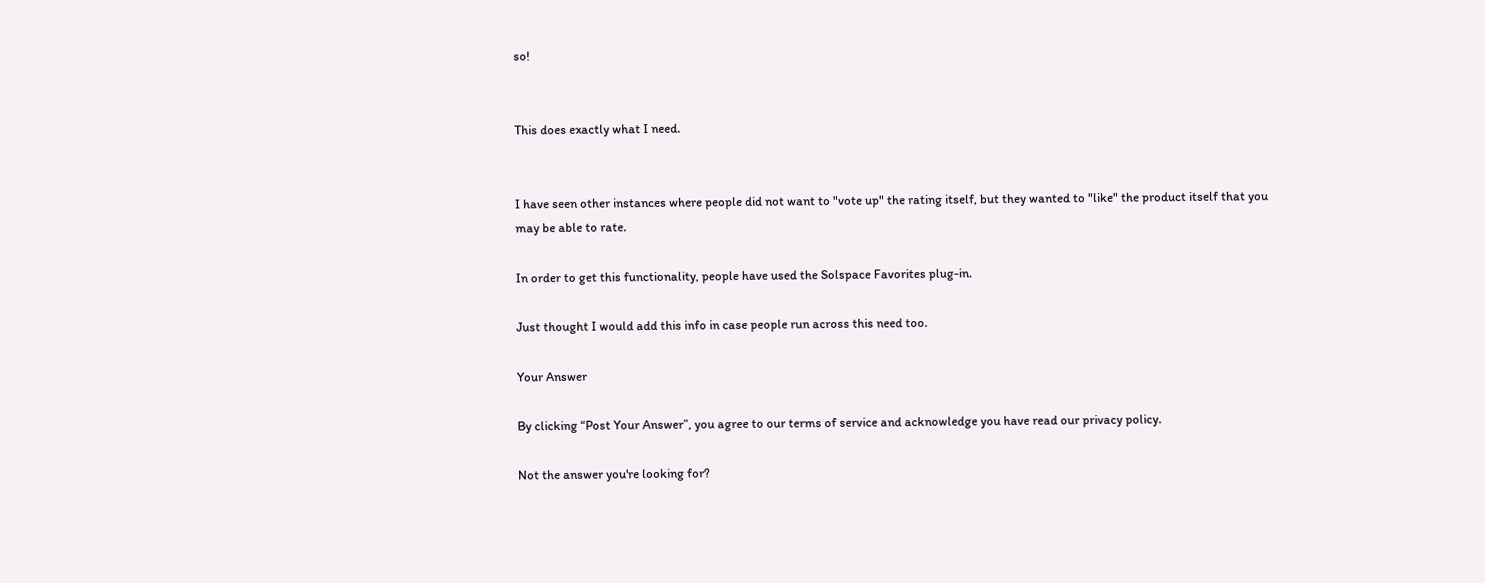so!


This does exactly what I need.


I have seen other instances where people did not want to "vote up" the rating itself, but they wanted to "like" the product itself that you may be able to rate.

In order to get this functionality, people have used the Solspace Favorites plug-in.

Just thought I would add this info in case people run across this need too.

Your Answer

By clicking “Post Your Answer”, you agree to our terms of service and acknowledge you have read our privacy policy.

Not the answer you're looking for?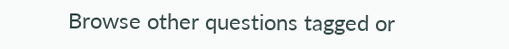Browse other questions tagged or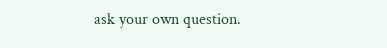ask your own question.